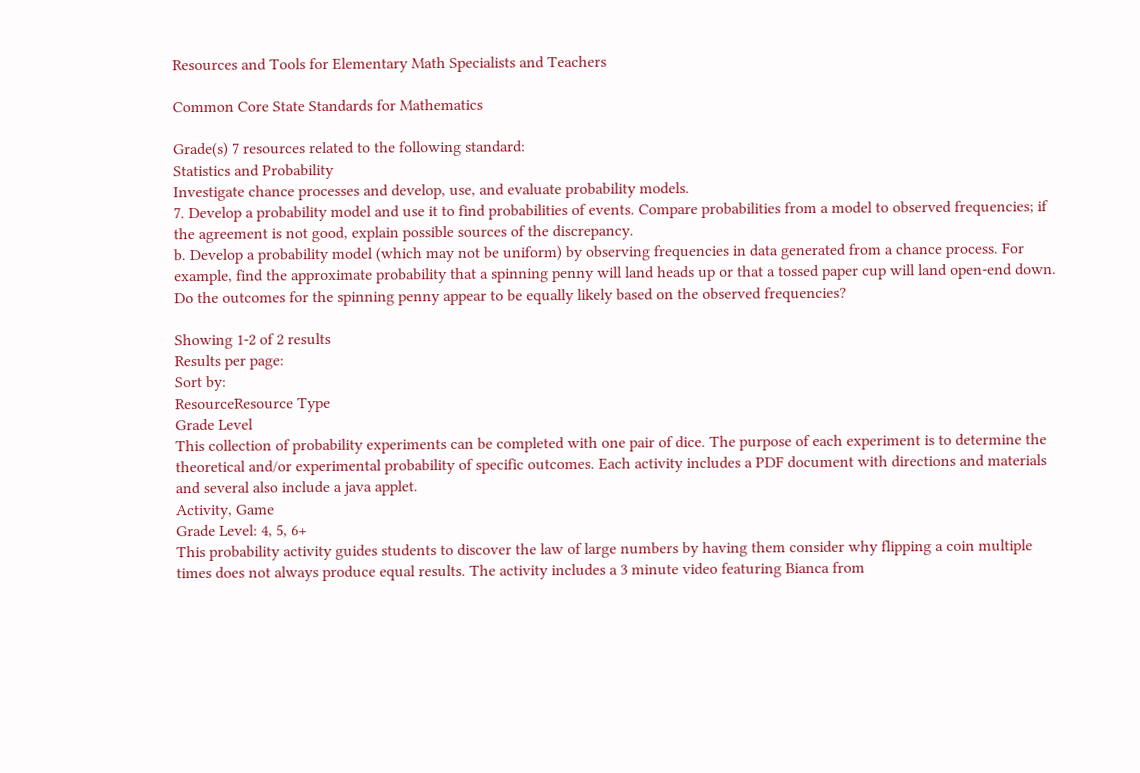Resources and Tools for Elementary Math Specialists and Teachers

Common Core State Standards for Mathematics

Grade(s) 7 resources related to the following standard:
Statistics and Probability
Investigate chance processes and develop, use, and evaluate probability models.
7. Develop a probability model and use it to find probabilities of events. Compare probabilities from a model to observed frequencies; if the agreement is not good, explain possible sources of the discrepancy.
b. Develop a probability model (which may not be uniform) by observing frequencies in data generated from a chance process. For example, find the approximate probability that a spinning penny will land heads up or that a tossed paper cup will land open-end down. Do the outcomes for the spinning penny appear to be equally likely based on the observed frequencies?

Showing 1-2 of 2 results
Results per page:
Sort by:
ResourceResource Type
Grade Level
This collection of probability experiments can be completed with one pair of dice. The purpose of each experiment is to determine the theoretical and/or experimental probability of specific outcomes. Each activity includes a PDF document with directions and materials and several also include a java applet.
Activity, Game
Grade Level: 4, 5, 6+
This probability activity guides students to discover the law of large numbers by having them consider why flipping a coin multiple times does not always produce equal results. The activity includes a 3 minute video featuring Bianca from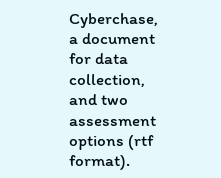Cyberchase, a document for data collection, and two assessment options (rtf format).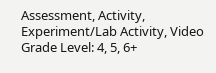Assessment, Activity, Experiment/Lab Activity, Video
Grade Level: 4, 5, 6+